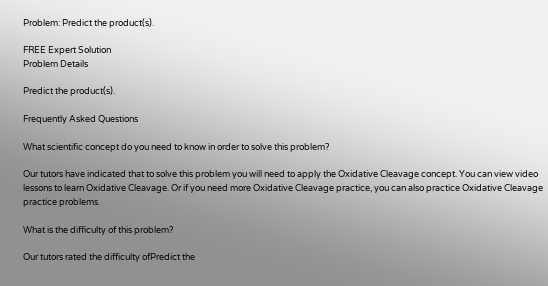Problem: Predict the product(s).

FREE Expert Solution
Problem Details

Predict the product(s).

Frequently Asked Questions

What scientific concept do you need to know in order to solve this problem?

Our tutors have indicated that to solve this problem you will need to apply the Oxidative Cleavage concept. You can view video lessons to learn Oxidative Cleavage. Or if you need more Oxidative Cleavage practice, you can also practice Oxidative Cleavage practice problems.

What is the difficulty of this problem?

Our tutors rated the difficulty ofPredict the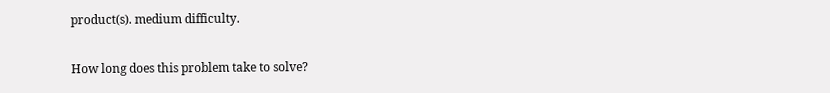product(s). medium difficulty.

How long does this problem take to solve?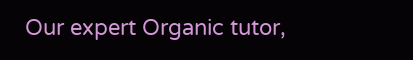Our expert Organic tutor,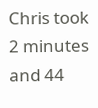Chris took 2 minutes and 44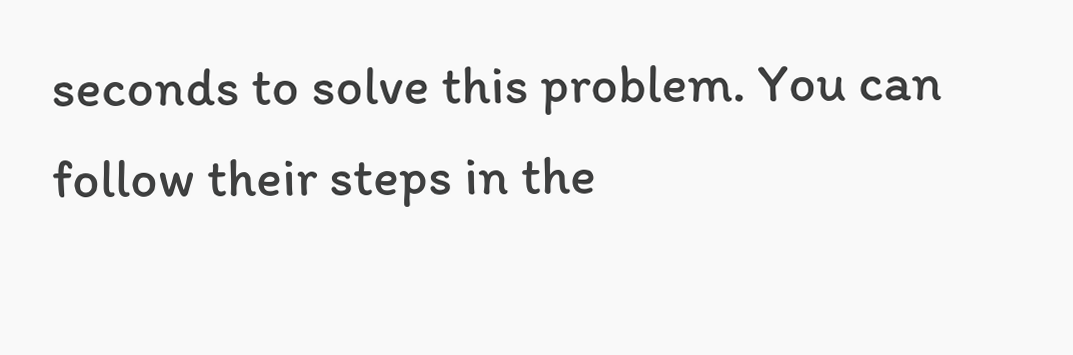seconds to solve this problem. You can follow their steps in the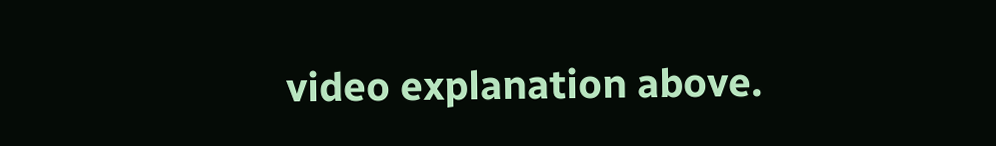video explanation above.